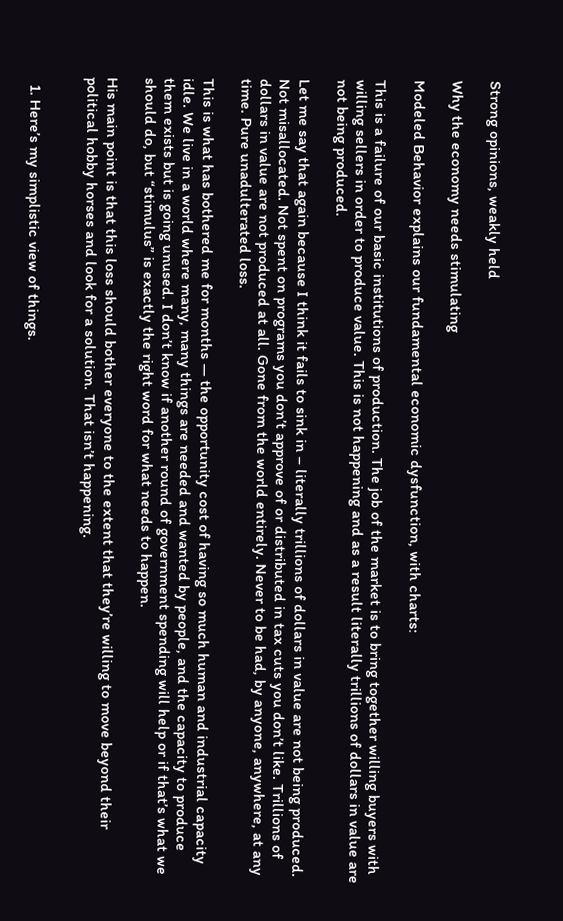Strong opinions, weakly held

Why the economy needs stimulating

Modeled Behavior explains our fundamental economic dysfunction, with charts:

This is a failure of our basic institutions of production. The job of the market is to bring together willing buyers with willing sellers in order to produce value. This is not happening and as a result literally trillions of dollars in value are not being produced.

Let me say that again because I think it fails to sink in – literally trillions of dollars in value are not being produced. Not misallocated. Not spent on programs you don’t approve of or distributed in tax cuts you don’t like. Trillions of dollars in value are not produced at all. Gone from the world entirely. Never to be had, by anyone, anywhere, at any time. Pure unadulterated loss.

This is what has bothered me for months — the opportunity cost of having so much human and industrial capacity idle. We live in a world where many, many things are needed and wanted by people, and the capacity to produce them exists but is going unused. I don’t know if another round of government spending will help or if that’s what we should do, but “stimulus” is exactly the right word for what needs to happen.

His main point is that this loss should bother everyone to the extent that they’re willing to move beyond their political hobby horses and look for a solution. That isn’t happening.


  1. Here’s my simplistic view of things.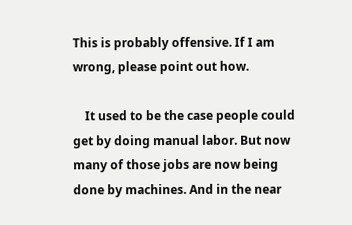This is probably offensive. If I am wrong, please point out how.

    It used to be the case people could get by doing manual labor. But now many of those jobs are now being done by machines. And in the near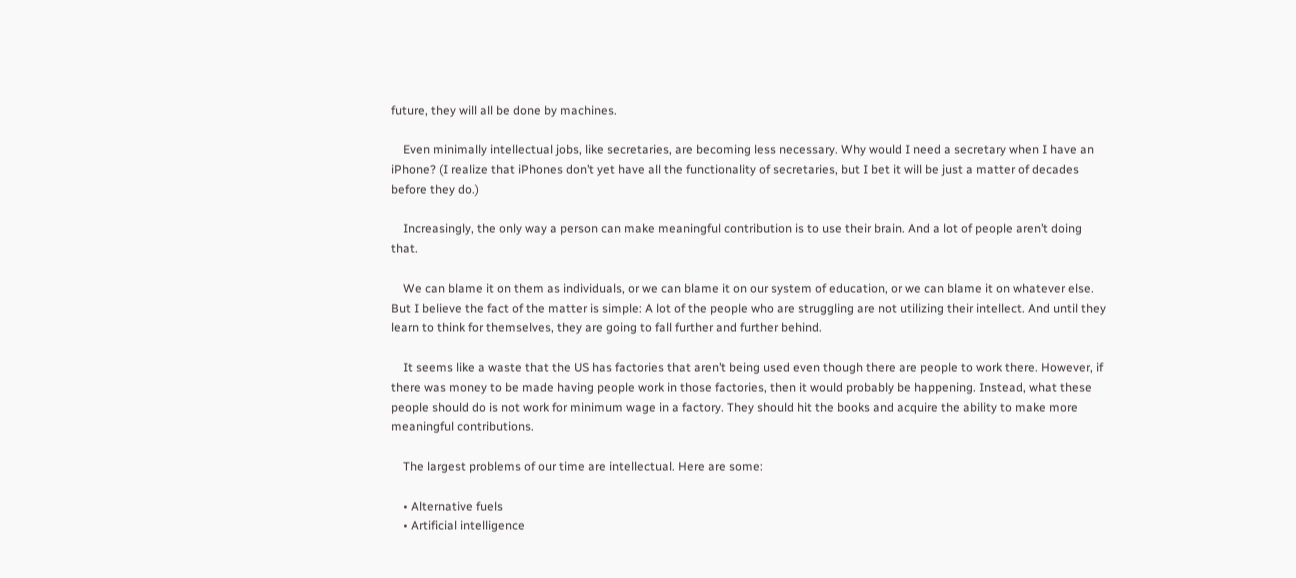future, they will all be done by machines.

    Even minimally intellectual jobs, like secretaries, are becoming less necessary. Why would I need a secretary when I have an iPhone? (I realize that iPhones don’t yet have all the functionality of secretaries, but I bet it will be just a matter of decades before they do.)

    Increasingly, the only way a person can make meaningful contribution is to use their brain. And a lot of people aren’t doing that.

    We can blame it on them as individuals, or we can blame it on our system of education, or we can blame it on whatever else. But I believe the fact of the matter is simple: A lot of the people who are struggling are not utilizing their intellect. And until they learn to think for themselves, they are going to fall further and further behind.

    It seems like a waste that the US has factories that aren’t being used even though there are people to work there. However, if there was money to be made having people work in those factories, then it would probably be happening. Instead, what these people should do is not work for minimum wage in a factory. They should hit the books and acquire the ability to make more meaningful contributions.

    The largest problems of our time are intellectual. Here are some:

    • Alternative fuels
    • Artificial intelligence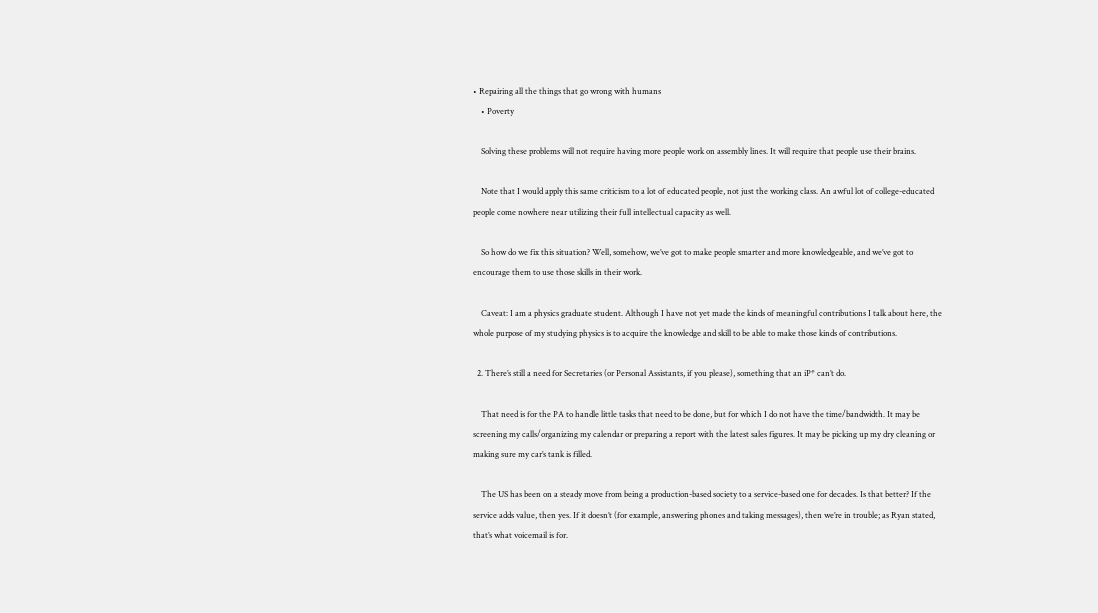• Repairing all the things that go wrong with humans
    • Poverty

    Solving these problems will not require having more people work on assembly lines. It will require that people use their brains.

    Note that I would apply this same criticism to a lot of educated people, not just the working class. An awful lot of college-educated people come nowhere near utilizing their full intellectual capacity as well.

    So how do we fix this situation? Well, somehow, we’ve got to make people smarter and more knowledgeable, and we’ve got to encourage them to use those skills in their work.

    Caveat: I am a physics graduate student. Although I have not yet made the kinds of meaningful contributions I talk about here, the whole purpose of my studying physics is to acquire the knowledge and skill to be able to make those kinds of contributions.

  2. There’s still a need for Secretaries (or Personal Assistants, if you please), something that an iP* can’t do.

    That need is for the PA to handle little tasks that need to be done, but for which I do not have the time/bandwidth. It may be screening my calls/organizing my calendar or preparing a report with the latest sales figures. It may be picking up my dry cleaning or making sure my car’s tank is filled.

    The US has been on a steady move from being a production-based society to a service-based one for decades. Is that better? If the service adds value, then yes. If it doesn’t (for example, answering phones and taking messages), then we’re in trouble; as Ryan stated, that’s what voicemail is for.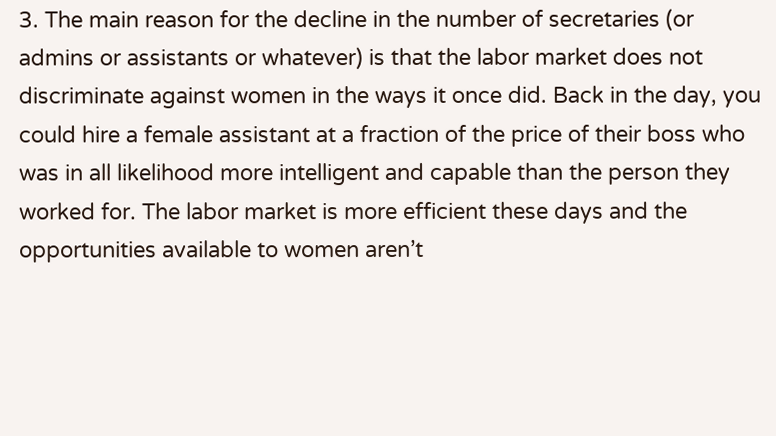3. The main reason for the decline in the number of secretaries (or admins or assistants or whatever) is that the labor market does not discriminate against women in the ways it once did. Back in the day, you could hire a female assistant at a fraction of the price of their boss who was in all likelihood more intelligent and capable than the person they worked for. The labor market is more efficient these days and the opportunities available to women aren’t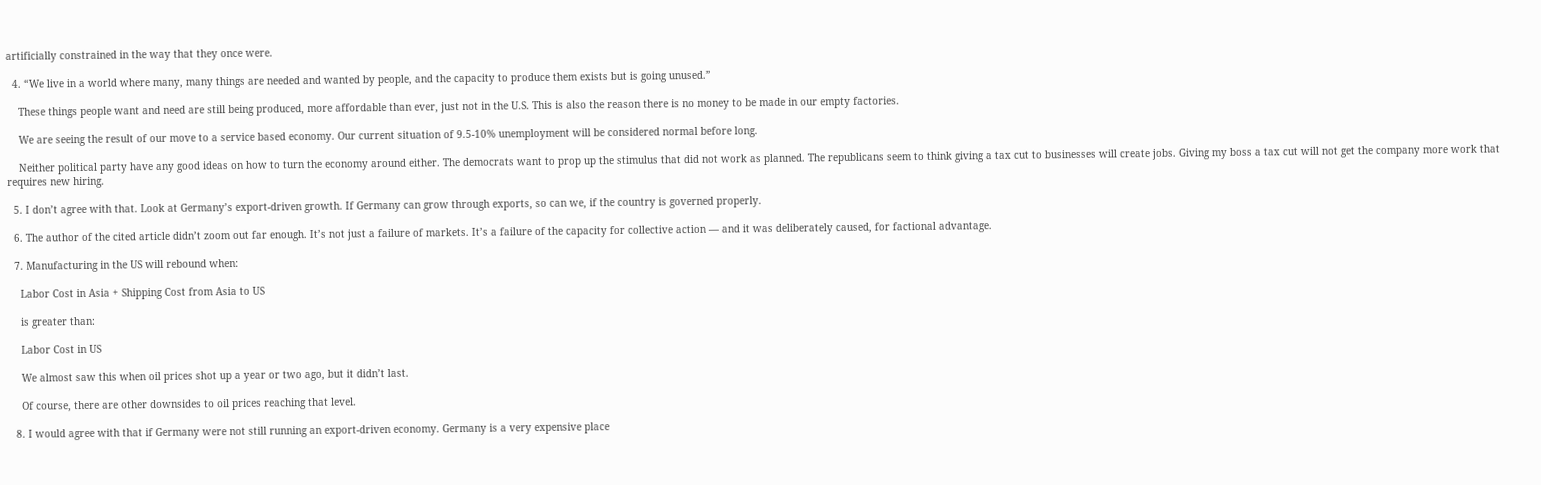artificially constrained in the way that they once were.

  4. “We live in a world where many, many things are needed and wanted by people, and the capacity to produce them exists but is going unused.”

    These things people want and need are still being produced, more affordable than ever, just not in the U.S. This is also the reason there is no money to be made in our empty factories.

    We are seeing the result of our move to a service based economy. Our current situation of 9.5-10% unemployment will be considered normal before long.

    Neither political party have any good ideas on how to turn the economy around either. The democrats want to prop up the stimulus that did not work as planned. The republicans seem to think giving a tax cut to businesses will create jobs. Giving my boss a tax cut will not get the company more work that requires new hiring.

  5. I don’t agree with that. Look at Germany’s export-driven growth. If Germany can grow through exports, so can we, if the country is governed properly.

  6. The author of the cited article didn’t zoom out far enough. It’s not just a failure of markets. It’s a failure of the capacity for collective action — and it was deliberately caused, for factional advantage.

  7. Manufacturing in the US will rebound when:

    Labor Cost in Asia + Shipping Cost from Asia to US

    is greater than:

    Labor Cost in US

    We almost saw this when oil prices shot up a year or two ago, but it didn’t last.

    Of course, there are other downsides to oil prices reaching that level.

  8. I would agree with that if Germany were not still running an export-driven economy. Germany is a very expensive place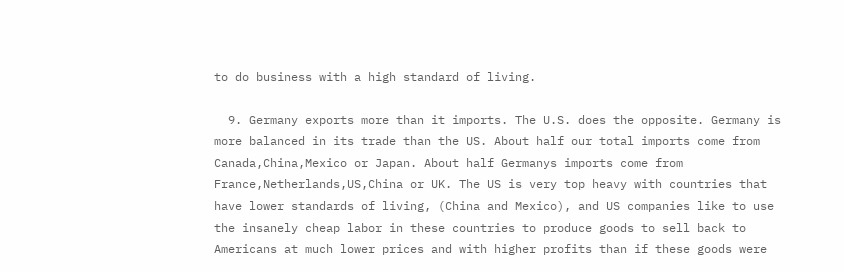to do business with a high standard of living.

  9. Germany exports more than it imports. The U.S. does the opposite. Germany is more balanced in its trade than the US. About half our total imports come from Canada,China,Mexico or Japan. About half Germanys imports come from France,Netherlands,US,China or UK. The US is very top heavy with countries that have lower standards of living, (China and Mexico), and US companies like to use the insanely cheap labor in these countries to produce goods to sell back to Americans at much lower prices and with higher profits than if these goods were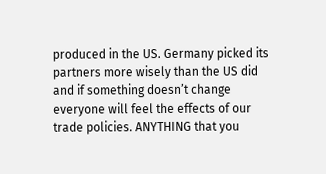produced in the US. Germany picked its partners more wisely than the US did and if something doesn’t change everyone will feel the effects of our trade policies. ANYTHING that you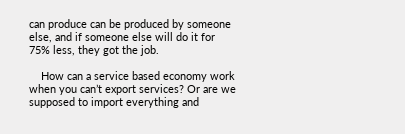can produce can be produced by someone else, and if someone else will do it for 75% less, they got the job.

    How can a service based economy work when you can’t export services? Or are we supposed to import everything and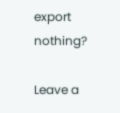export nothing?

Leave a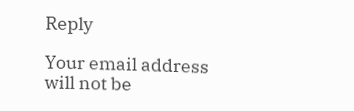Reply

Your email address will not be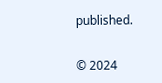published.


© 2024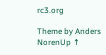rc3.org

Theme by Anders NorenUp ↑